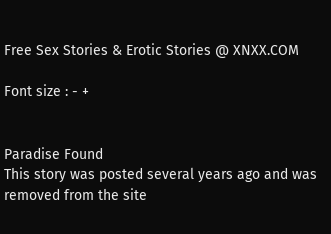Free Sex Stories & Erotic Stories @ XNXX.COM

Font size : - +


Paradise Found
This story was posted several years ago and was removed from the site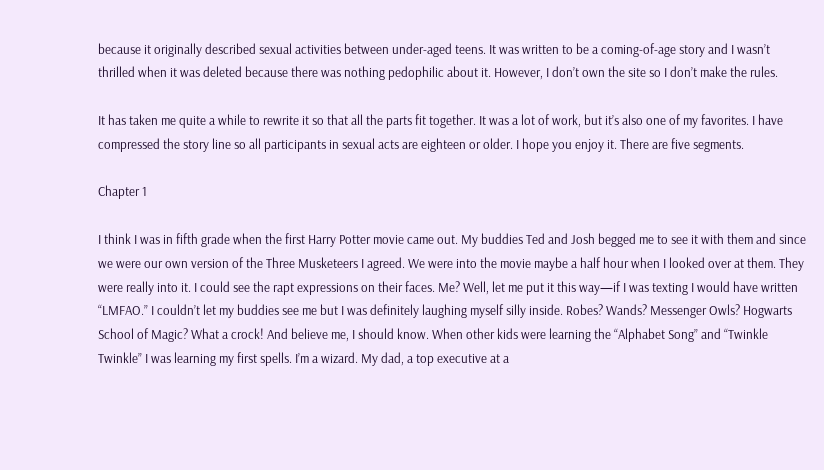because it originally described sexual activities between under-aged teens. It was written to be a coming-of-age story and I wasn’t thrilled when it was deleted because there was nothing pedophilic about it. However, I don’t own the site so I don’t make the rules.

It has taken me quite a while to rewrite it so that all the parts fit together. It was a lot of work, but it’s also one of my favorites. I have compressed the story line so all participants in sexual acts are eighteen or older. I hope you enjoy it. There are five segments.

Chapter 1

I think I was in fifth grade when the first Harry Potter movie came out. My buddies Ted and Josh begged me to see it with them and since we were our own version of the Three Musketeers I agreed. We were into the movie maybe a half hour when I looked over at them. They were really into it. I could see the rapt expressions on their faces. Me? Well, let me put it this way—if I was texting I would have written “LMFAO.” I couldn’t let my buddies see me but I was definitely laughing myself silly inside. Robes? Wands? Messenger Owls? Hogwarts School of Magic? What a crock! And believe me, I should know. When other kids were learning the “Alphabet Song” and “Twinkle Twinkle” I was learning my first spells. I’m a wizard. My dad, a top executive at a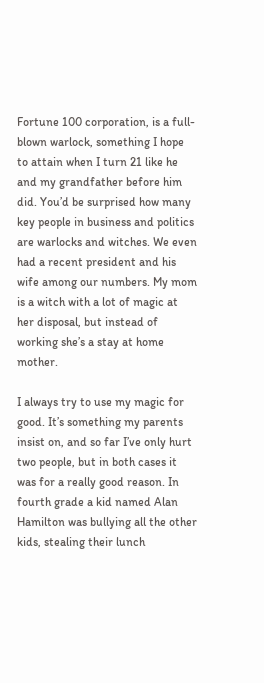Fortune 100 corporation, is a full-blown warlock, something I hope to attain when I turn 21 like he and my grandfather before him did. You’d be surprised how many key people in business and politics are warlocks and witches. We even had a recent president and his wife among our numbers. My mom is a witch with a lot of magic at her disposal, but instead of working she’s a stay at home mother.

I always try to use my magic for good. It’s something my parents insist on, and so far I’ve only hurt two people, but in both cases it was for a really good reason. In fourth grade a kid named Alan Hamilton was bullying all the other kids, stealing their lunch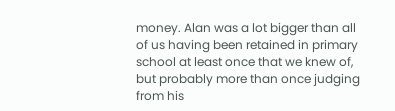money. Alan was a lot bigger than all of us having been retained in primary school at least once that we knew of, but probably more than once judging from his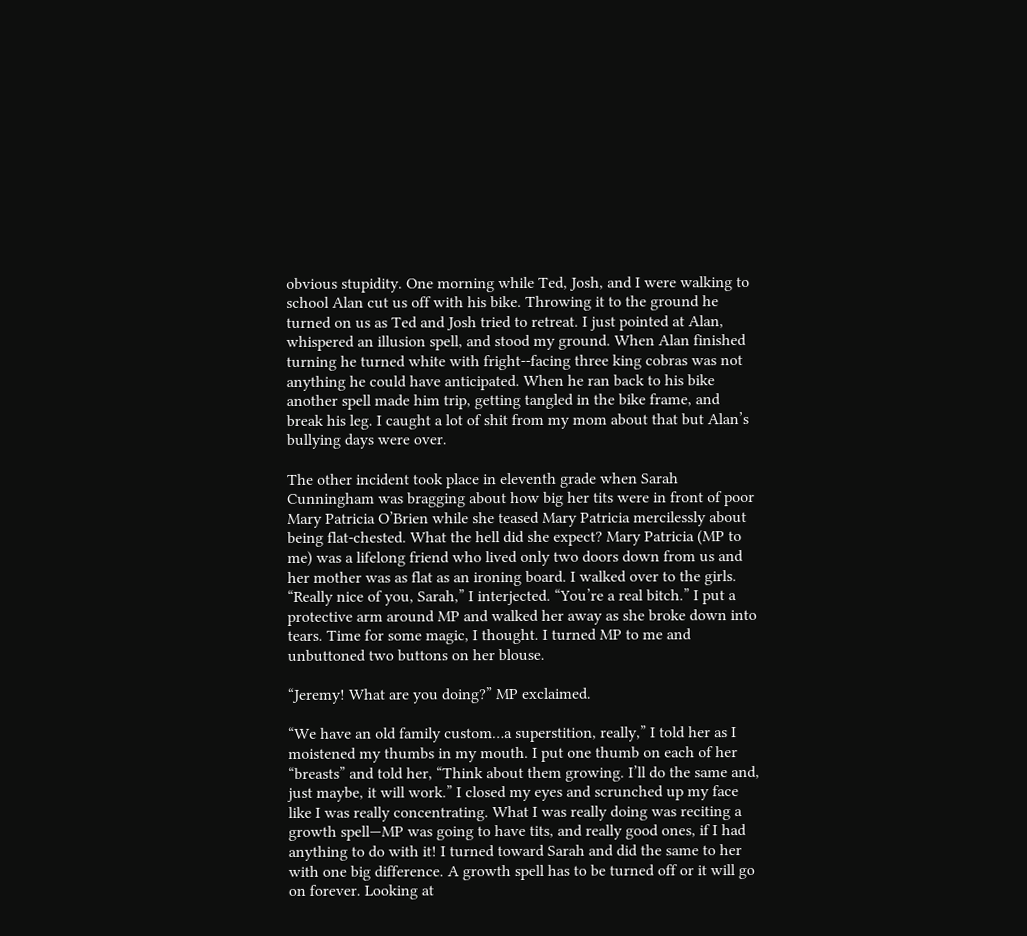obvious stupidity. One morning while Ted, Josh, and I were walking to school Alan cut us off with his bike. Throwing it to the ground he turned on us as Ted and Josh tried to retreat. I just pointed at Alan, whispered an illusion spell, and stood my ground. When Alan finished turning he turned white with fright--facing three king cobras was not anything he could have anticipated. When he ran back to his bike another spell made him trip, getting tangled in the bike frame, and break his leg. I caught a lot of shit from my mom about that but Alan’s bullying days were over.

The other incident took place in eleventh grade when Sarah Cunningham was bragging about how big her tits were in front of poor Mary Patricia O’Brien while she teased Mary Patricia mercilessly about being flat-chested. What the hell did she expect? Mary Patricia (MP to me) was a lifelong friend who lived only two doors down from us and her mother was as flat as an ironing board. I walked over to the girls. “Really nice of you, Sarah,” I interjected. “You’re a real bitch.” I put a protective arm around MP and walked her away as she broke down into tears. Time for some magic, I thought. I turned MP to me and unbuttoned two buttons on her blouse.

“Jeremy! What are you doing?” MP exclaimed.

“We have an old family custom…a superstition, really,” I told her as I moistened my thumbs in my mouth. I put one thumb on each of her “breasts” and told her, “Think about them growing. I’ll do the same and, just maybe, it will work.” I closed my eyes and scrunched up my face like I was really concentrating. What I was really doing was reciting a growth spell—MP was going to have tits, and really good ones, if I had anything to do with it! I turned toward Sarah and did the same to her with one big difference. A growth spell has to be turned off or it will go on forever. Looking at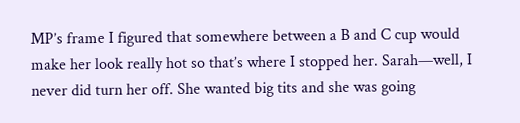MP’s frame I figured that somewhere between a B and C cup would make her look really hot so that’s where I stopped her. Sarah—well, I never did turn her off. She wanted big tits and she was going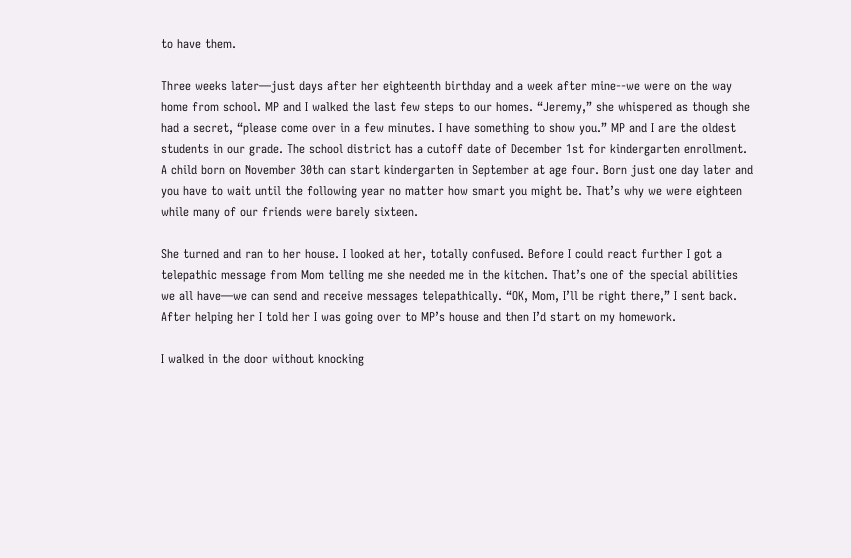to have them.

Three weeks later—just days after her eighteenth birthday and a week after mine--we were on the way home from school. MP and I walked the last few steps to our homes. “Jeremy,” she whispered as though she had a secret, “please come over in a few minutes. I have something to show you.” MP and I are the oldest students in our grade. The school district has a cutoff date of December 1st for kindergarten enrollment. A child born on November 30th can start kindergarten in September at age four. Born just one day later and you have to wait until the following year no matter how smart you might be. That’s why we were eighteen while many of our friends were barely sixteen.

She turned and ran to her house. I looked at her, totally confused. Before I could react further I got a telepathic message from Mom telling me she needed me in the kitchen. That’s one of the special abilities we all have—we can send and receive messages telepathically. “OK, Mom, I’ll be right there,” I sent back. After helping her I told her I was going over to MP’s house and then I’d start on my homework.

I walked in the door without knocking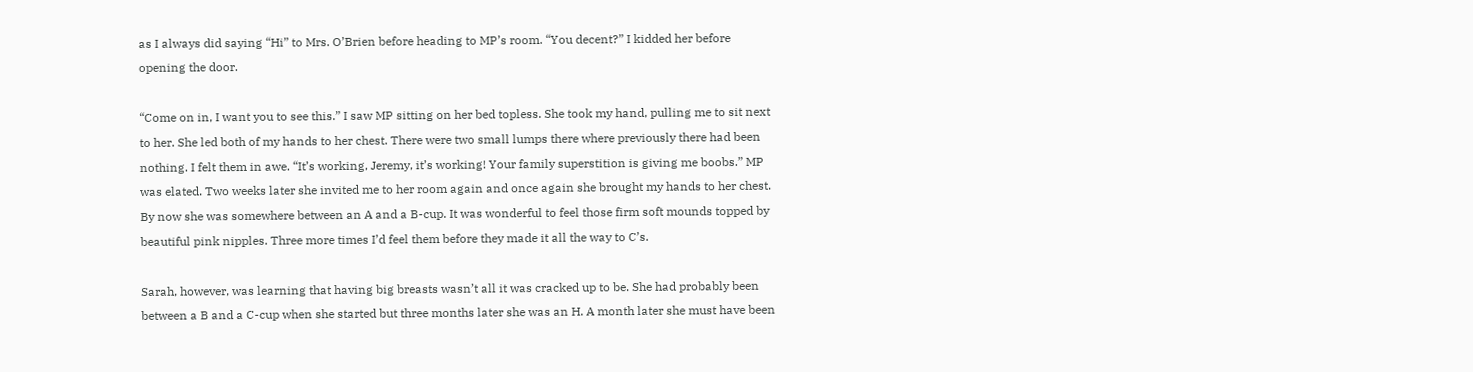as I always did saying “Hi” to Mrs. O’Brien before heading to MP’s room. “You decent?” I kidded her before opening the door.

“Come on in, I want you to see this.” I saw MP sitting on her bed topless. She took my hand, pulling me to sit next to her. She led both of my hands to her chest. There were two small lumps there where previously there had been nothing. I felt them in awe. “It’s working, Jeremy, it’s working! Your family superstition is giving me boobs.” MP was elated. Two weeks later she invited me to her room again and once again she brought my hands to her chest. By now she was somewhere between an A and a B-cup. It was wonderful to feel those firm soft mounds topped by beautiful pink nipples. Three more times I’d feel them before they made it all the way to C’s.

Sarah, however, was learning that having big breasts wasn’t all it was cracked up to be. She had probably been between a B and a C-cup when she started but three months later she was an H. A month later she must have been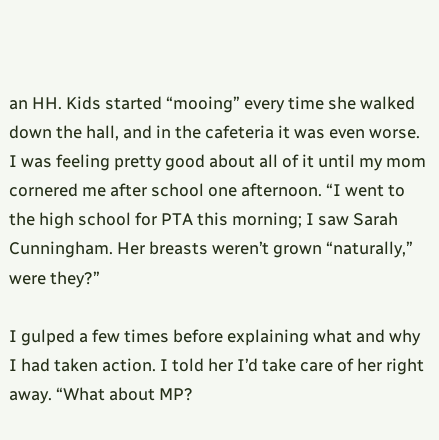an HH. Kids started “mooing” every time she walked down the hall, and in the cafeteria it was even worse. I was feeling pretty good about all of it until my mom cornered me after school one afternoon. “I went to the high school for PTA this morning; I saw Sarah Cunningham. Her breasts weren’t grown “naturally,” were they?”

I gulped a few times before explaining what and why I had taken action. I told her I’d take care of her right away. “What about MP?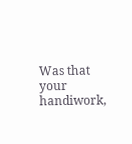Was that your handiwork,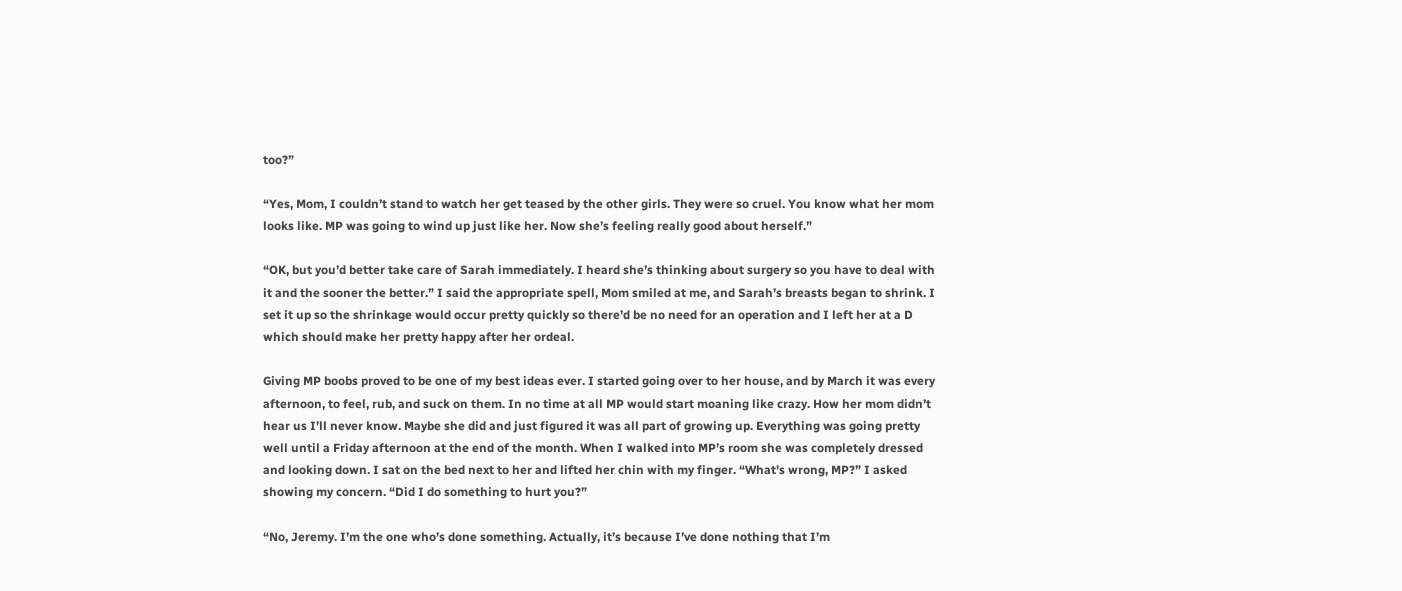too?”

“Yes, Mom, I couldn’t stand to watch her get teased by the other girls. They were so cruel. You know what her mom looks like. MP was going to wind up just like her. Now she’s feeling really good about herself.”

“OK, but you’d better take care of Sarah immediately. I heard she’s thinking about surgery so you have to deal with it and the sooner the better.” I said the appropriate spell, Mom smiled at me, and Sarah’s breasts began to shrink. I set it up so the shrinkage would occur pretty quickly so there’d be no need for an operation and I left her at a D which should make her pretty happy after her ordeal.

Giving MP boobs proved to be one of my best ideas ever. I started going over to her house, and by March it was every afternoon, to feel, rub, and suck on them. In no time at all MP would start moaning like crazy. How her mom didn’t hear us I’ll never know. Maybe she did and just figured it was all part of growing up. Everything was going pretty well until a Friday afternoon at the end of the month. When I walked into MP’s room she was completely dressed and looking down. I sat on the bed next to her and lifted her chin with my finger. “What’s wrong, MP?” I asked showing my concern. “Did I do something to hurt you?”

“No, Jeremy. I’m the one who’s done something. Actually, it’s because I’ve done nothing that I’m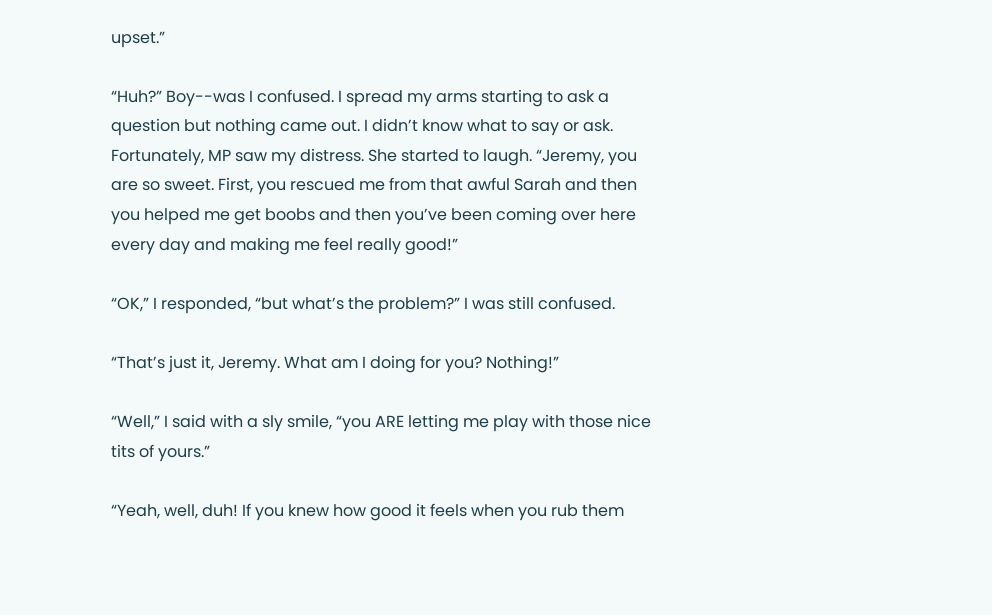upset.”

“Huh?” Boy--was I confused. I spread my arms starting to ask a question but nothing came out. I didn’t know what to say or ask. Fortunately, MP saw my distress. She started to laugh. “Jeremy, you are so sweet. First, you rescued me from that awful Sarah and then you helped me get boobs and then you’ve been coming over here every day and making me feel really good!”

“OK,” I responded, “but what’s the problem?” I was still confused.

“That’s just it, Jeremy. What am I doing for you? Nothing!”

“Well,” I said with a sly smile, “you ARE letting me play with those nice tits of yours.”

“Yeah, well, duh! If you knew how good it feels when you rub them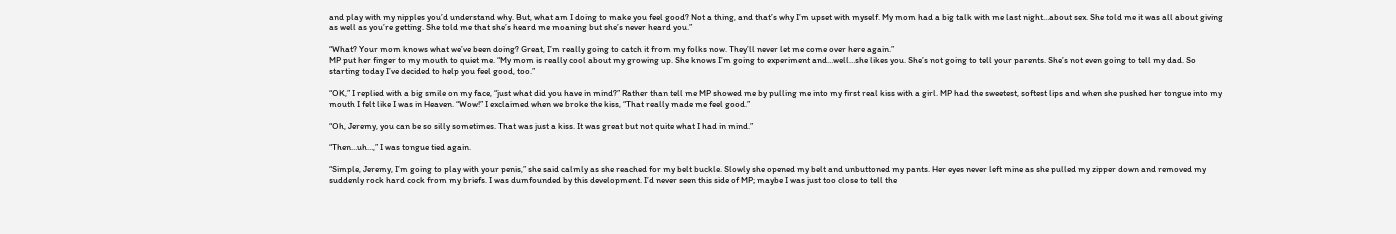and play with my nipples you’d understand why. But, what am I doing to make you feel good? Not a thing, and that’s why I’m upset with myself. My mom had a big talk with me last night…about sex. She told me it was all about giving as well as you’re getting. She told me that she’s heard me moaning but she’s never heard you.”

“What? Your mom knows what we’ve been doing? Great, I’m really going to catch it from my folks now. They’ll never let me come over here again.”
MP put her finger to my mouth to quiet me. “My mom is really cool about my growing up. She knows I’m going to experiment and…well…she likes you. She’s not going to tell your parents. She’s not even going to tell my dad. So starting today I’ve decided to help you feel good, too.”

“OK,” I replied with a big smile on my face, “just what did you have in mind?” Rather than tell me MP showed me by pulling me into my first real kiss with a girl. MP had the sweetest, softest lips and when she pushed her tongue into my mouth I felt like I was in Heaven. “Wow!” I exclaimed when we broke the kiss, “That really made me feel good.”

“Oh, Jeremy, you can be so silly sometimes. That was just a kiss. It was great but not quite what I had in mind.”

“Then…uh…,” I was tongue tied again.

“Simple, Jeremy, I’m going to play with your penis,” she said calmly as she reached for my belt buckle. Slowly she opened my belt and unbuttoned my pants. Her eyes never left mine as she pulled my zipper down and removed my suddenly rock hard cock from my briefs. I was dumfounded by this development. I’d never seen this side of MP; maybe I was just too close to tell the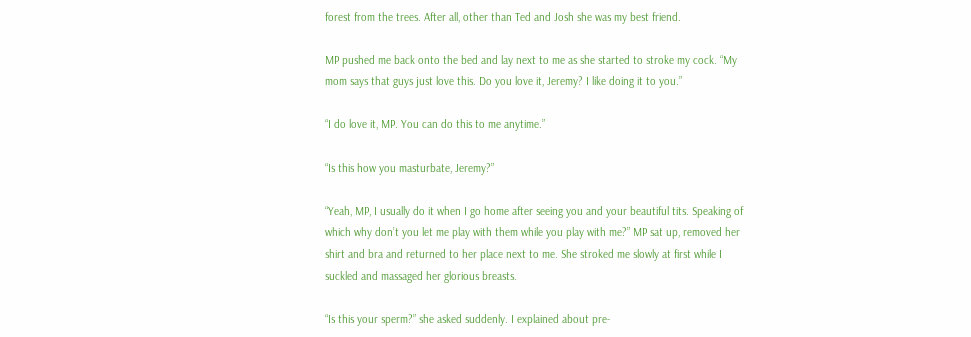forest from the trees. After all, other than Ted and Josh she was my best friend.

MP pushed me back onto the bed and lay next to me as she started to stroke my cock. “My mom says that guys just love this. Do you love it, Jeremy? I like doing it to you.”

“I do love it, MP. You can do this to me anytime.”

“Is this how you masturbate, Jeremy?”

“Yeah, MP, I usually do it when I go home after seeing you and your beautiful tits. Speaking of which why don’t you let me play with them while you play with me?” MP sat up, removed her shirt and bra and returned to her place next to me. She stroked me slowly at first while I suckled and massaged her glorious breasts.

“Is this your sperm?” she asked suddenly. I explained about pre-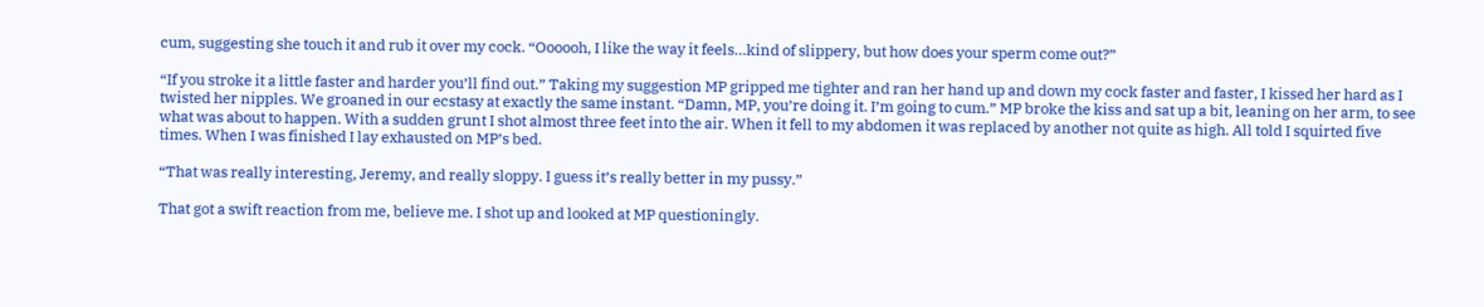cum, suggesting she touch it and rub it over my cock. “Oooooh, I like the way it feels…kind of slippery, but how does your sperm come out?”

“If you stroke it a little faster and harder you’ll find out.” Taking my suggestion MP gripped me tighter and ran her hand up and down my cock faster and faster, I kissed her hard as I twisted her nipples. We groaned in our ecstasy at exactly the same instant. “Damn, MP, you’re doing it. I’m going to cum.” MP broke the kiss and sat up a bit, leaning on her arm, to see what was about to happen. With a sudden grunt I shot almost three feet into the air. When it fell to my abdomen it was replaced by another not quite as high. All told I squirted five times. When I was finished I lay exhausted on MP’s bed.

“That was really interesting, Jeremy, and really sloppy. I guess it’s really better in my pussy.”

That got a swift reaction from me, believe me. I shot up and looked at MP questioningly.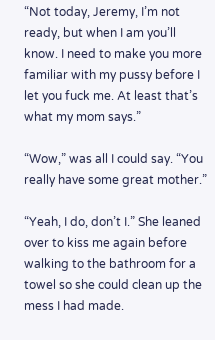“Not today, Jeremy, I’m not ready, but when I am you’ll know. I need to make you more familiar with my pussy before I let you fuck me. At least that’s what my mom says.”

“Wow,” was all I could say. “You really have some great mother.”

“Yeah, I do, don’t I.” She leaned over to kiss me again before walking to the bathroom for a towel so she could clean up the mess I had made.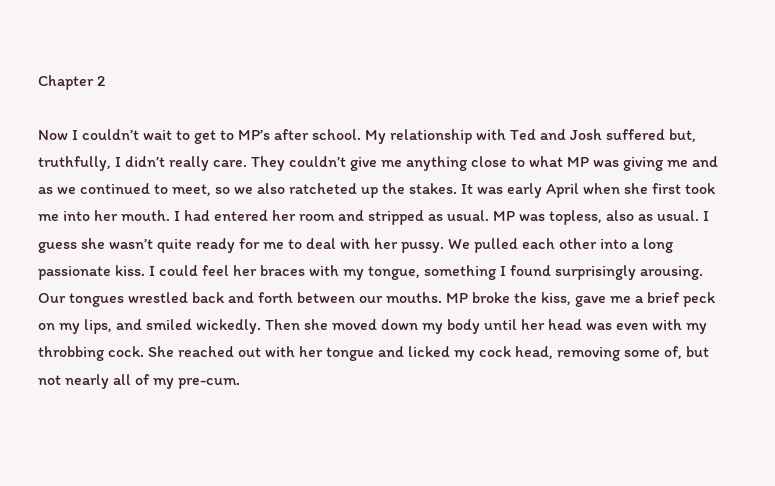Chapter 2

Now I couldn’t wait to get to MP’s after school. My relationship with Ted and Josh suffered but, truthfully, I didn’t really care. They couldn’t give me anything close to what MP was giving me and as we continued to meet, so we also ratcheted up the stakes. It was early April when she first took me into her mouth. I had entered her room and stripped as usual. MP was topless, also as usual. I guess she wasn’t quite ready for me to deal with her pussy. We pulled each other into a long passionate kiss. I could feel her braces with my tongue, something I found surprisingly arousing. Our tongues wrestled back and forth between our mouths. MP broke the kiss, gave me a brief peck on my lips, and smiled wickedly. Then she moved down my body until her head was even with my throbbing cock. She reached out with her tongue and licked my cock head, removing some of, but not nearly all of my pre-cum.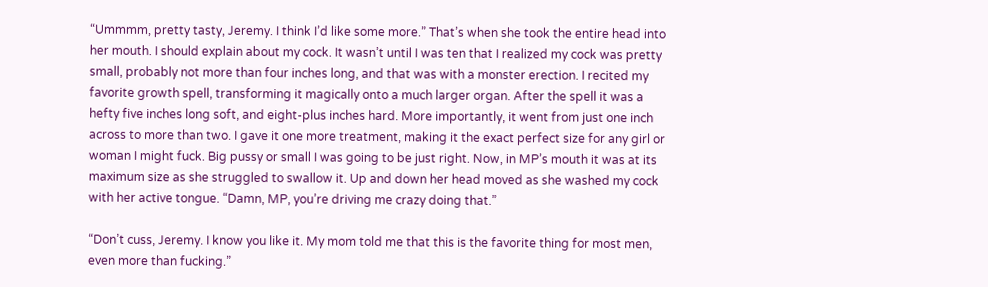“Ummmm, pretty tasty, Jeremy. I think I’d like some more.” That’s when she took the entire head into her mouth. I should explain about my cock. It wasn’t until I was ten that I realized my cock was pretty small, probably not more than four inches long, and that was with a monster erection. I recited my favorite growth spell, transforming it magically onto a much larger organ. After the spell it was a hefty five inches long soft, and eight-plus inches hard. More importantly, it went from just one inch across to more than two. I gave it one more treatment, making it the exact perfect size for any girl or woman I might fuck. Big pussy or small I was going to be just right. Now, in MP’s mouth it was at its maximum size as she struggled to swallow it. Up and down her head moved as she washed my cock with her active tongue. “Damn, MP, you’re driving me crazy doing that.”

“Don’t cuss, Jeremy. I know you like it. My mom told me that this is the favorite thing for most men, even more than fucking.”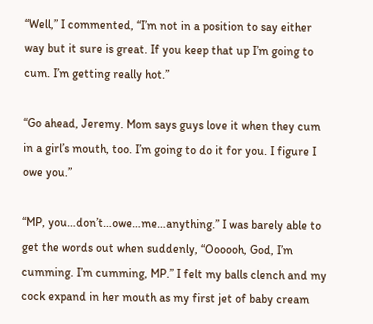“Well,” I commented, “I’m not in a position to say either way but it sure is great. If you keep that up I’m going to cum. I’m getting really hot.”

“Go ahead, Jeremy. Mom says guys love it when they cum in a girl’s mouth, too. I’m going to do it for you. I figure I owe you.”

“MP, you…don’t…owe…me…anything.” I was barely able to get the words out when suddenly, “Oooooh, God, I’m cumming. I’m cumming, MP.” I felt my balls clench and my cock expand in her mouth as my first jet of baby cream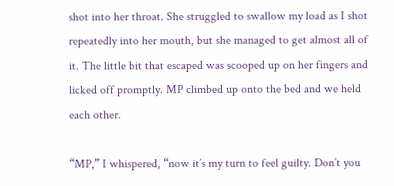shot into her throat. She struggled to swallow my load as I shot repeatedly into her mouth, but she managed to get almost all of it. The little bit that escaped was scooped up on her fingers and licked off promptly. MP climbed up onto the bed and we held each other.

“MP,” I whispered, “now it’s my turn to feel guilty. Don’t you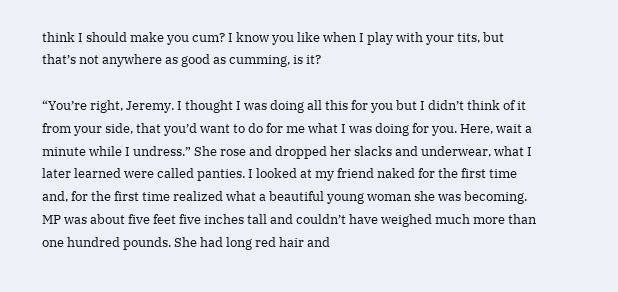think I should make you cum? I know you like when I play with your tits, but that’s not anywhere as good as cumming, is it?

“You’re right, Jeremy. I thought I was doing all this for you but I didn’t think of it from your side, that you’d want to do for me what I was doing for you. Here, wait a minute while I undress.” She rose and dropped her slacks and underwear, what I later learned were called panties. I looked at my friend naked for the first time and, for the first time realized what a beautiful young woman she was becoming. MP was about five feet five inches tall and couldn’t have weighed much more than one hundred pounds. She had long red hair and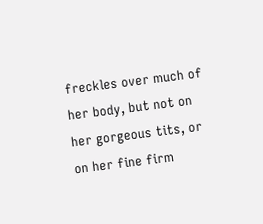freckles over much of her body, but not on her gorgeous tits, or on her fine firm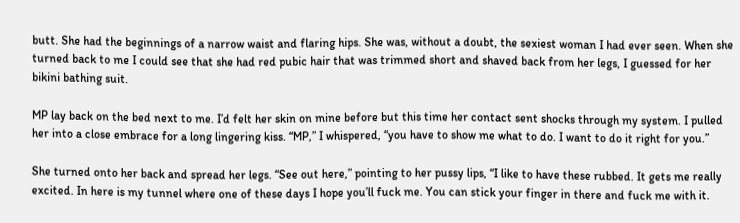butt. She had the beginnings of a narrow waist and flaring hips. She was, without a doubt, the sexiest woman I had ever seen. When she turned back to me I could see that she had red pubic hair that was trimmed short and shaved back from her legs, I guessed for her bikini bathing suit.

MP lay back on the bed next to me. I’d felt her skin on mine before but this time her contact sent shocks through my system. I pulled her into a close embrace for a long lingering kiss. “MP,” I whispered, “you have to show me what to do. I want to do it right for you.”

She turned onto her back and spread her legs. “See out here,” pointing to her pussy lips, “I like to have these rubbed. It gets me really excited. In here is my tunnel where one of these days I hope you’ll fuck me. You can stick your finger in there and fuck me with it.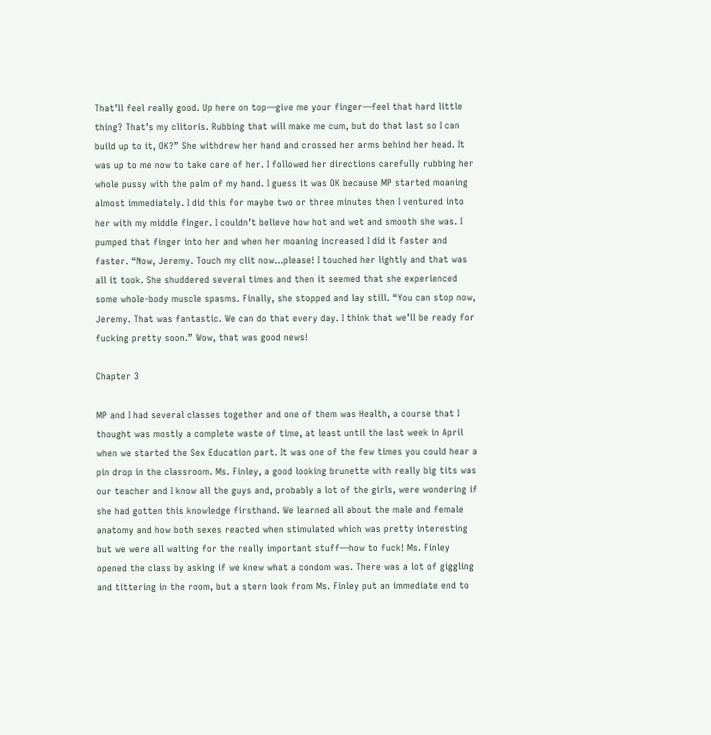That’ll feel really good. Up here on top—give me your finger—feel that hard little thing? That’s my clitoris. Rubbing that will make me cum, but do that last so I can build up to it, OK?” She withdrew her hand and crossed her arms behind her head. It was up to me now to take care of her. I followed her directions carefully rubbing her whole pussy with the palm of my hand. I guess it was OK because MP started moaning almost immediately. I did this for maybe two or three minutes then I ventured into her with my middle finger. I couldn’t believe how hot and wet and smooth she was. I pumped that finger into her and when her moaning increased I did it faster and faster. “Now, Jeremy. Touch my clit now…please! I touched her lightly and that was all it took. She shuddered several times and then it seemed that she experienced some whole-body muscle spasms. Finally, she stopped and lay still. “You can stop now, Jeremy. That was fantastic. We can do that every day. I think that we’ll be ready for fucking pretty soon.” Wow, that was good news!

Chapter 3

MP and I had several classes together and one of them was Health, a course that I thought was mostly a complete waste of time, at least until the last week in April when we started the Sex Education part. It was one of the few times you could hear a pin drop in the classroom. Ms. Finley, a good looking brunette with really big tits was our teacher and I know all the guys and, probably a lot of the girls, were wondering if she had gotten this knowledge firsthand. We learned all about the male and female anatomy and how both sexes reacted when stimulated which was pretty interesting but we were all waiting for the really important stuff—how to fuck! Ms. Finley opened the class by asking if we knew what a condom was. There was a lot of giggling and tittering in the room, but a stern look from Ms. Finley put an immediate end to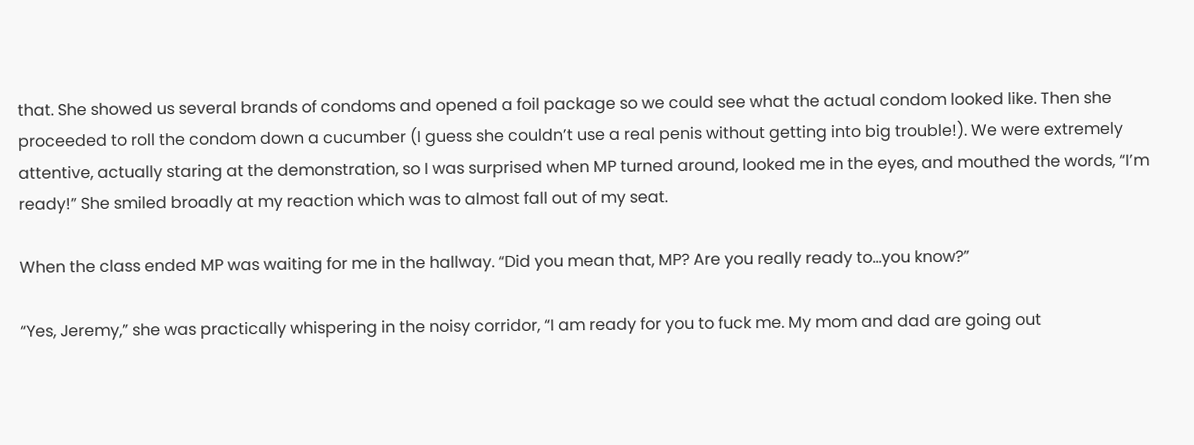that. She showed us several brands of condoms and opened a foil package so we could see what the actual condom looked like. Then she proceeded to roll the condom down a cucumber (I guess she couldn’t use a real penis without getting into big trouble!). We were extremely attentive, actually staring at the demonstration, so I was surprised when MP turned around, looked me in the eyes, and mouthed the words, “I’m ready!” She smiled broadly at my reaction which was to almost fall out of my seat.

When the class ended MP was waiting for me in the hallway. “Did you mean that, MP? Are you really ready to…you know?”

“Yes, Jeremy,” she was practically whispering in the noisy corridor, “I am ready for you to fuck me. My mom and dad are going out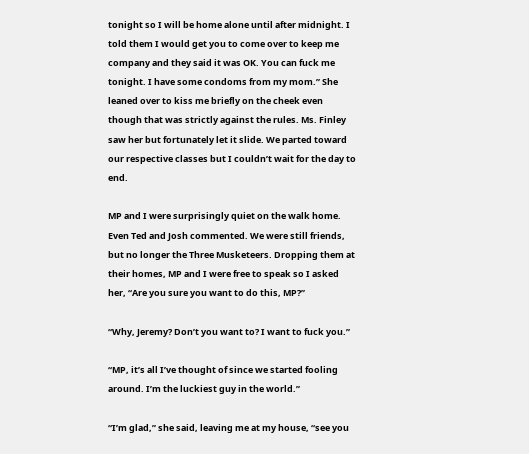tonight so I will be home alone until after midnight. I told them I would get you to come over to keep me company and they said it was OK. You can fuck me tonight. I have some condoms from my mom.” She leaned over to kiss me briefly on the cheek even though that was strictly against the rules. Ms. Finley saw her but fortunately let it slide. We parted toward our respective classes but I couldn’t wait for the day to end.

MP and I were surprisingly quiet on the walk home. Even Ted and Josh commented. We were still friends, but no longer the Three Musketeers. Dropping them at their homes, MP and I were free to speak so I asked her, “Are you sure you want to do this, MP?”

“Why, Jeremy? Don’t you want to? I want to fuck you.”

“MP, it’s all I’ve thought of since we started fooling around. I’m the luckiest guy in the world.”

“I’m glad,” she said, leaving me at my house, “see you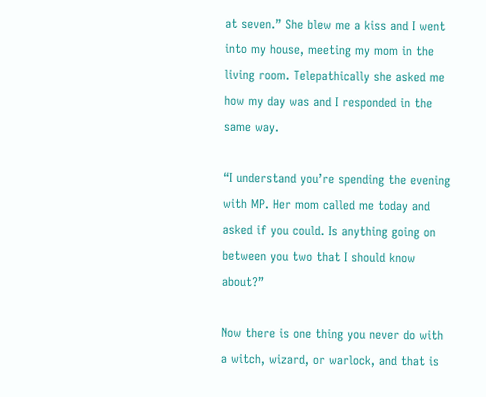at seven.” She blew me a kiss and I went into my house, meeting my mom in the living room. Telepathically she asked me how my day was and I responded in the same way.

“I understand you’re spending the evening with MP. Her mom called me today and asked if you could. Is anything going on between you two that I should know about?”

Now there is one thing you never do with a witch, wizard, or warlock, and that is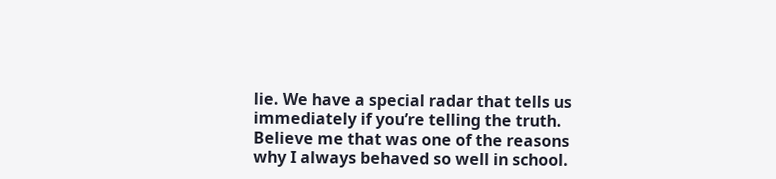lie. We have a special radar that tells us immediately if you’re telling the truth. Believe me that was one of the reasons why I always behaved so well in school.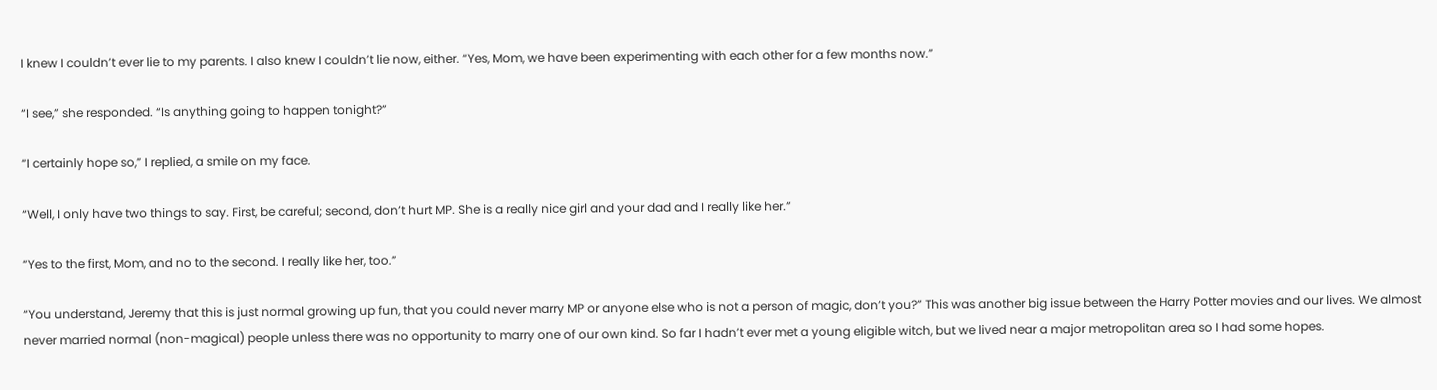I knew I couldn’t ever lie to my parents. I also knew I couldn’t lie now, either. “Yes, Mom, we have been experimenting with each other for a few months now.”

“I see,” she responded. “Is anything going to happen tonight?”

“I certainly hope so,” I replied, a smile on my face.

“Well, I only have two things to say. First, be careful; second, don’t hurt MP. She is a really nice girl and your dad and I really like her.”

“Yes to the first, Mom, and no to the second. I really like her, too.”

“You understand, Jeremy that this is just normal growing up fun, that you could never marry MP or anyone else who is not a person of magic, don’t you?” This was another big issue between the Harry Potter movies and our lives. We almost never married normal (non-magical) people unless there was no opportunity to marry one of our own kind. So far I hadn’t ever met a young eligible witch, but we lived near a major metropolitan area so I had some hopes.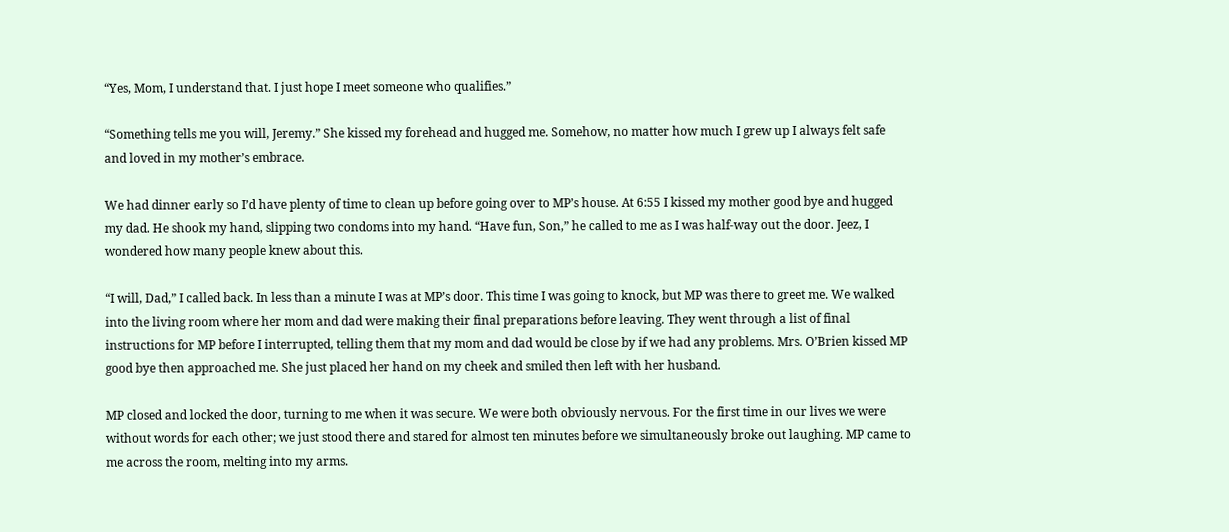“Yes, Mom, I understand that. I just hope I meet someone who qualifies.”

“Something tells me you will, Jeremy.” She kissed my forehead and hugged me. Somehow, no matter how much I grew up I always felt safe and loved in my mother’s embrace.

We had dinner early so I’d have plenty of time to clean up before going over to MP’s house. At 6:55 I kissed my mother good bye and hugged my dad. He shook my hand, slipping two condoms into my hand. “Have fun, Son,” he called to me as I was half-way out the door. Jeez, I wondered how many people knew about this.

“I will, Dad,” I called back. In less than a minute I was at MP’s door. This time I was going to knock, but MP was there to greet me. We walked into the living room where her mom and dad were making their final preparations before leaving. They went through a list of final instructions for MP before I interrupted, telling them that my mom and dad would be close by if we had any problems. Mrs. O’Brien kissed MP good bye then approached me. She just placed her hand on my cheek and smiled then left with her husband.

MP closed and locked the door, turning to me when it was secure. We were both obviously nervous. For the first time in our lives we were without words for each other; we just stood there and stared for almost ten minutes before we simultaneously broke out laughing. MP came to me across the room, melting into my arms.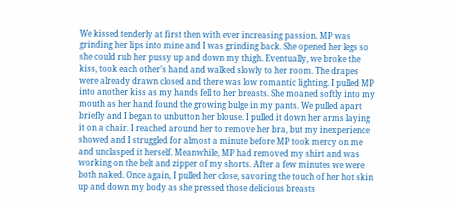We kissed tenderly at first then with ever increasing passion. MP was grinding her lips into mine and I was grinding back. She opened her legs so she could rub her pussy up and down my thigh. Eventually, we broke the kiss, took each other’s hand and walked slowly to her room. The drapes were already drawn closed and there was low romantic lighting. I pulled MP into another kiss as my hands fell to her breasts. She moaned softly into my mouth as her hand found the growing bulge in my pants. We pulled apart briefly and I began to unbutton her blouse. I pulled it down her arms laying it on a chair. I reached around her to remove her bra, but my inexperience showed and I struggled for almost a minute before MP took mercy on me and unclasped it herself. Meanwhile, MP had removed my shirt and was working on the belt and zipper of my shorts. After a few minutes we were both naked. Once again, I pulled her close, savoring the touch of her hot skin up and down my body as she pressed those delicious breasts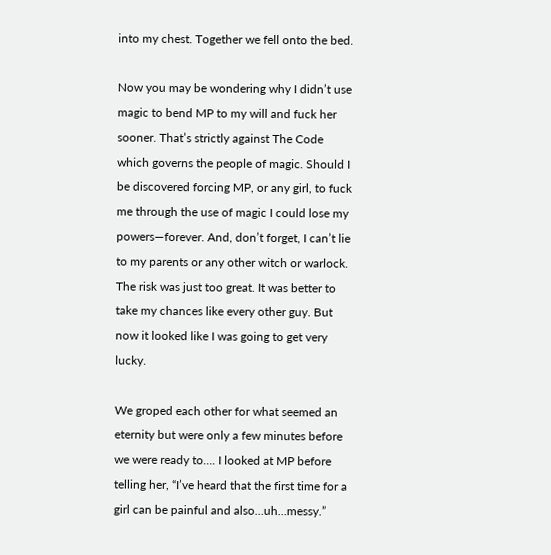into my chest. Together we fell onto the bed.

Now you may be wondering why I didn’t use magic to bend MP to my will and fuck her sooner. That’s strictly against The Code which governs the people of magic. Should I be discovered forcing MP, or any girl, to fuck me through the use of magic I could lose my powers—forever. And, don’t forget, I can’t lie to my parents or any other witch or warlock. The risk was just too great. It was better to take my chances like every other guy. But now it looked like I was going to get very lucky.

We groped each other for what seemed an eternity but were only a few minutes before we were ready to…. I looked at MP before telling her, “I’ve heard that the first time for a girl can be painful and also…uh…messy.”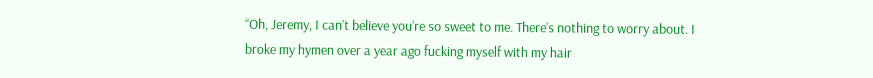“Oh, Jeremy, I can’t believe you’re so sweet to me. There’s nothing to worry about. I broke my hymen over a year ago fucking myself with my hair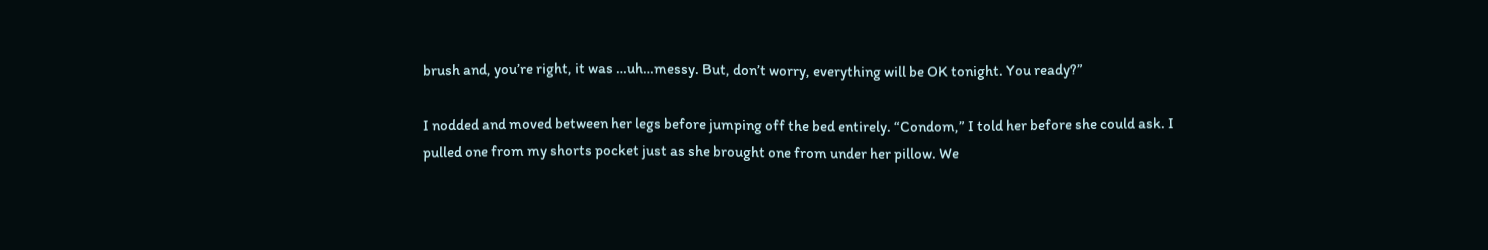brush and, you’re right, it was …uh…messy. But, don’t worry, everything will be OK tonight. You ready?”

I nodded and moved between her legs before jumping off the bed entirely. “Condom,” I told her before she could ask. I pulled one from my shorts pocket just as she brought one from under her pillow. We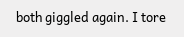both giggled again. I tore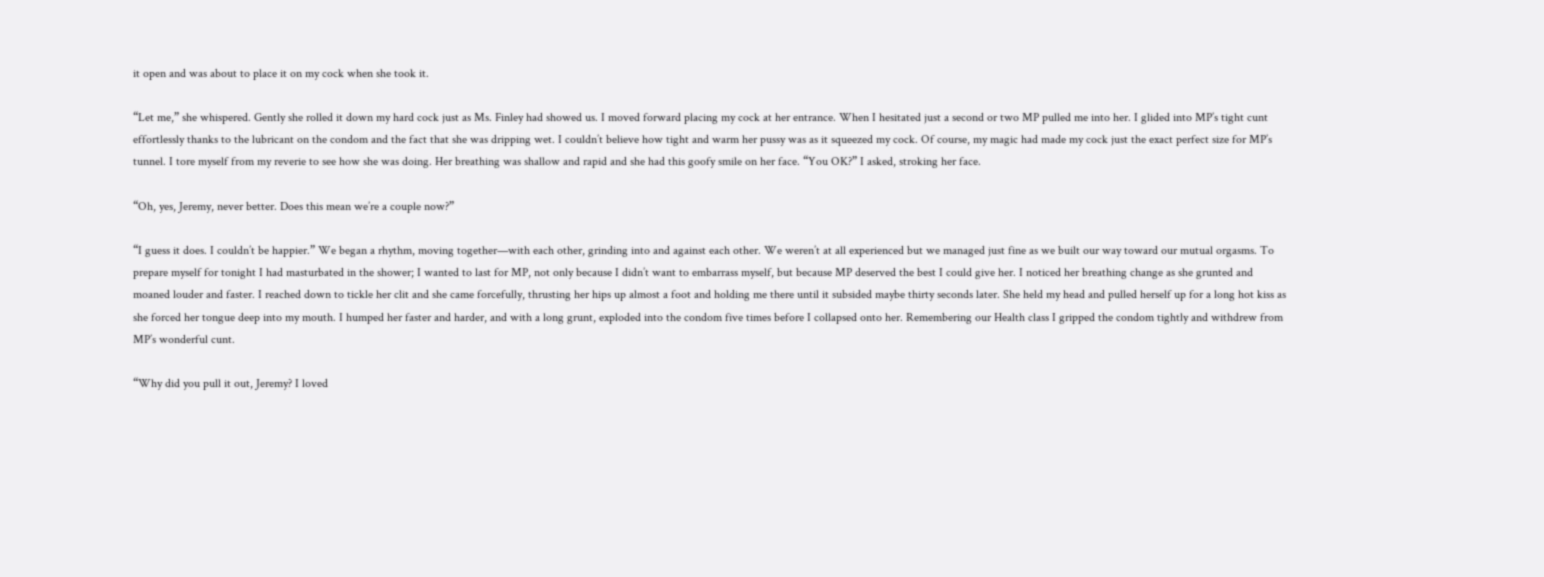it open and was about to place it on my cock when she took it.

“Let me,” she whispered. Gently she rolled it down my hard cock just as Ms. Finley had showed us. I moved forward placing my cock at her entrance. When I hesitated just a second or two MP pulled me into her. I glided into MP’s tight cunt effortlessly thanks to the lubricant on the condom and the fact that she was dripping wet. I couldn’t believe how tight and warm her pussy was as it squeezed my cock. Of course, my magic had made my cock just the exact perfect size for MP’s tunnel. I tore myself from my reverie to see how she was doing. Her breathing was shallow and rapid and she had this goofy smile on her face. “You OK?” I asked, stroking her face.

“Oh, yes, Jeremy, never better. Does this mean we’re a couple now?”

“I guess it does. I couldn’t be happier.” We began a rhythm, moving together—with each other, grinding into and against each other. We weren’t at all experienced but we managed just fine as we built our way toward our mutual orgasms. To prepare myself for tonight I had masturbated in the shower; I wanted to last for MP, not only because I didn’t want to embarrass myself, but because MP deserved the best I could give her. I noticed her breathing change as she grunted and moaned louder and faster. I reached down to tickle her clit and she came forcefully, thrusting her hips up almost a foot and holding me there until it subsided maybe thirty seconds later. She held my head and pulled herself up for a long hot kiss as she forced her tongue deep into my mouth. I humped her faster and harder, and with a long grunt, exploded into the condom five times before I collapsed onto her. Remembering our Health class I gripped the condom tightly and withdrew from MP’s wonderful cunt.

“Why did you pull it out, Jeremy? I loved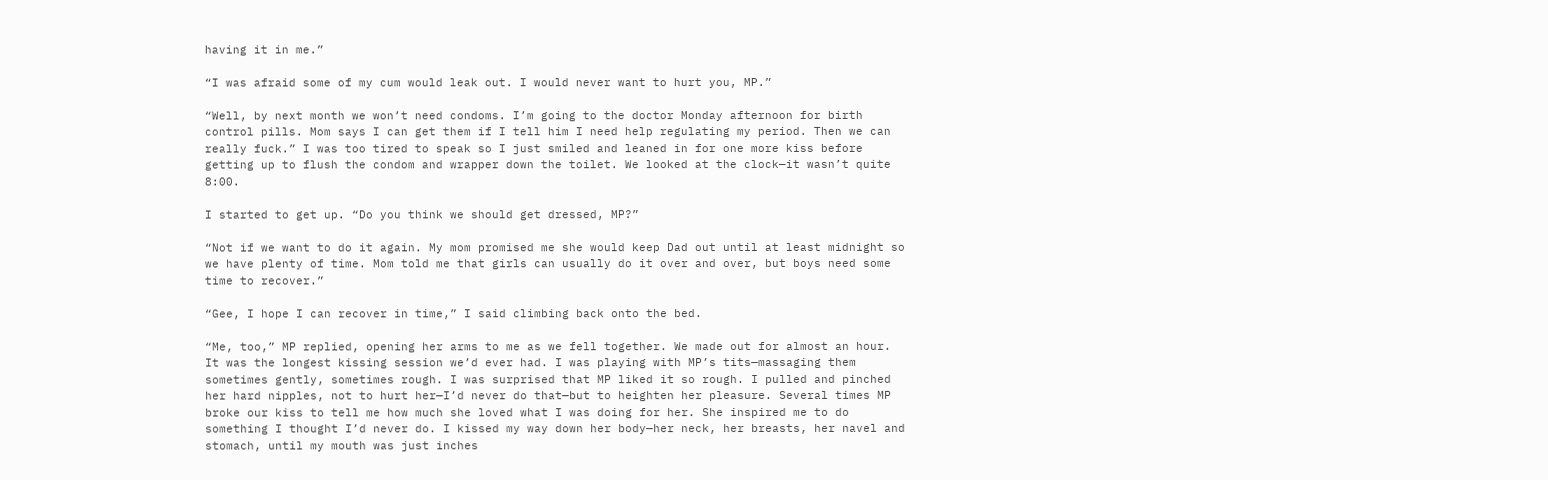having it in me.”

“I was afraid some of my cum would leak out. I would never want to hurt you, MP.”

“Well, by next month we won’t need condoms. I’m going to the doctor Monday afternoon for birth control pills. Mom says I can get them if I tell him I need help regulating my period. Then we can really fuck.” I was too tired to speak so I just smiled and leaned in for one more kiss before getting up to flush the condom and wrapper down the toilet. We looked at the clock—it wasn’t quite 8:00.

I started to get up. “Do you think we should get dressed, MP?”

“Not if we want to do it again. My mom promised me she would keep Dad out until at least midnight so we have plenty of time. Mom told me that girls can usually do it over and over, but boys need some time to recover.”

“Gee, I hope I can recover in time,” I said climbing back onto the bed.

“Me, too,” MP replied, opening her arms to me as we fell together. We made out for almost an hour. It was the longest kissing session we’d ever had. I was playing with MP’s tits—massaging them sometimes gently, sometimes rough. I was surprised that MP liked it so rough. I pulled and pinched her hard nipples, not to hurt her—I’d never do that—but to heighten her pleasure. Several times MP broke our kiss to tell me how much she loved what I was doing for her. She inspired me to do something I thought I’d never do. I kissed my way down her body—her neck, her breasts, her navel and stomach, until my mouth was just inches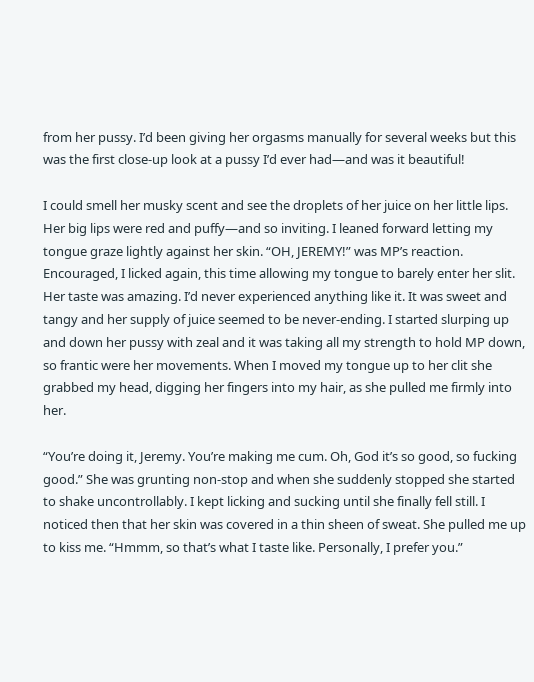from her pussy. I’d been giving her orgasms manually for several weeks but this was the first close-up look at a pussy I’d ever had—and was it beautiful!

I could smell her musky scent and see the droplets of her juice on her little lips. Her big lips were red and puffy—and so inviting. I leaned forward letting my tongue graze lightly against her skin. “OH, JEREMY!” was MP’s reaction. Encouraged, I licked again, this time allowing my tongue to barely enter her slit. Her taste was amazing. I’d never experienced anything like it. It was sweet and tangy and her supply of juice seemed to be never-ending. I started slurping up and down her pussy with zeal and it was taking all my strength to hold MP down, so frantic were her movements. When I moved my tongue up to her clit she grabbed my head, digging her fingers into my hair, as she pulled me firmly into her.

“You’re doing it, Jeremy. You’re making me cum. Oh, God it’s so good, so fucking good.” She was grunting non-stop and when she suddenly stopped she started to shake uncontrollably. I kept licking and sucking until she finally fell still. I noticed then that her skin was covered in a thin sheen of sweat. She pulled me up to kiss me. “Hmmm, so that’s what I taste like. Personally, I prefer you.”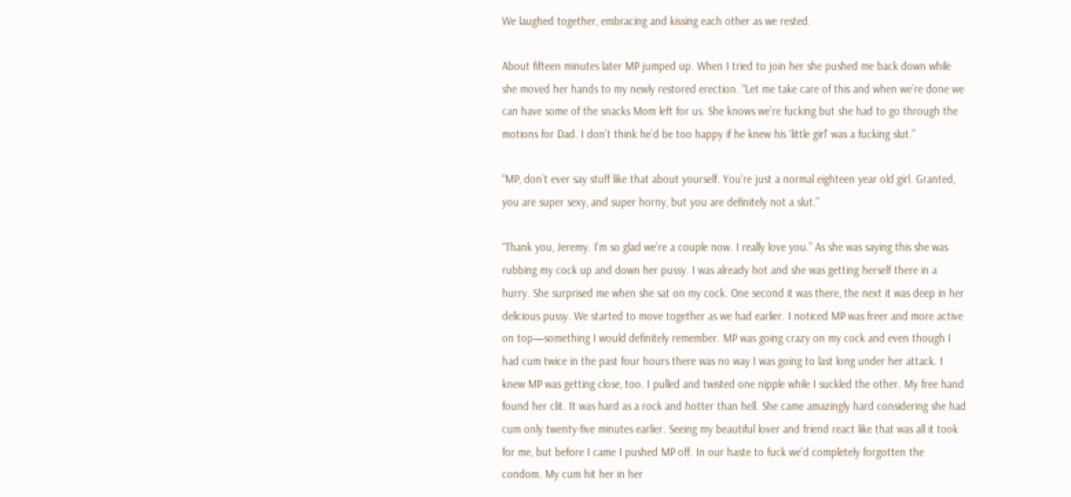We laughed together, embracing and kissing each other as we rested.

About fifteen minutes later MP jumped up. When I tried to join her she pushed me back down while she moved her hands to my newly restored erection. “Let me take care of this and when we’re done we can have some of the snacks Mom left for us. She knows we’re fucking but she had to go through the motions for Dad. I don’t think he’d be too happy if he knew his ‘little girl’ was a fucking slut.”

“MP, don’t ever say stuff like that about yourself. You’re just a normal eighteen year old girl. Granted, you are super sexy, and super horny, but you are definitely not a slut.”

“Thank you, Jeremy. I’m so glad we’re a couple now. I really love you.” As she was saying this she was rubbing my cock up and down her pussy. I was already hot and she was getting herself there in a hurry. She surprised me when she sat on my cock. One second it was there, the next it was deep in her delicious pussy. We started to move together as we had earlier. I noticed MP was freer and more active on top—something I would definitely remember. MP was going crazy on my cock and even though I had cum twice in the past four hours there was no way I was going to last long under her attack. I knew MP was getting close, too. I pulled and twisted one nipple while I suckled the other. My free hand found her clit. It was hard as a rock and hotter than hell. She came amazingly hard considering she had cum only twenty-five minutes earlier. Seeing my beautiful lover and friend react like that was all it took for me, but before I came I pushed MP off. In our haste to fuck we’d completely forgotten the condom. My cum hit her in her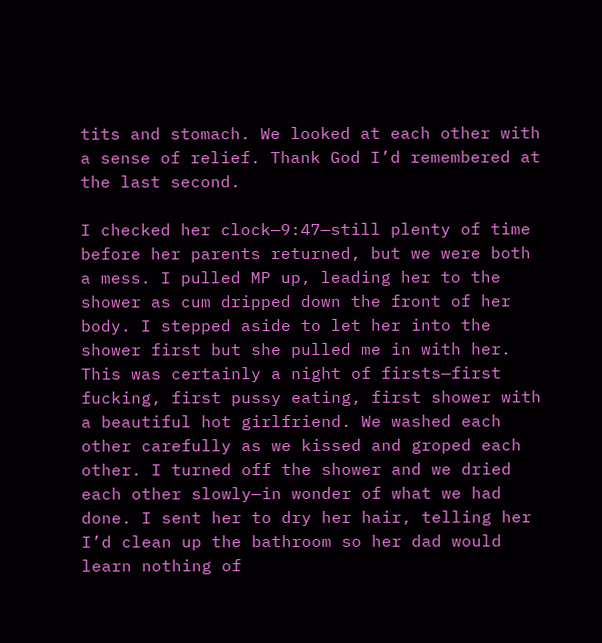tits and stomach. We looked at each other with a sense of relief. Thank God I’d remembered at the last second.

I checked her clock—9:47—still plenty of time before her parents returned, but we were both a mess. I pulled MP up, leading her to the shower as cum dripped down the front of her body. I stepped aside to let her into the shower first but she pulled me in with her. This was certainly a night of firsts—first fucking, first pussy eating, first shower with a beautiful hot girlfriend. We washed each other carefully as we kissed and groped each other. I turned off the shower and we dried each other slowly—in wonder of what we had done. I sent her to dry her hair, telling her I’d clean up the bathroom so her dad would learn nothing of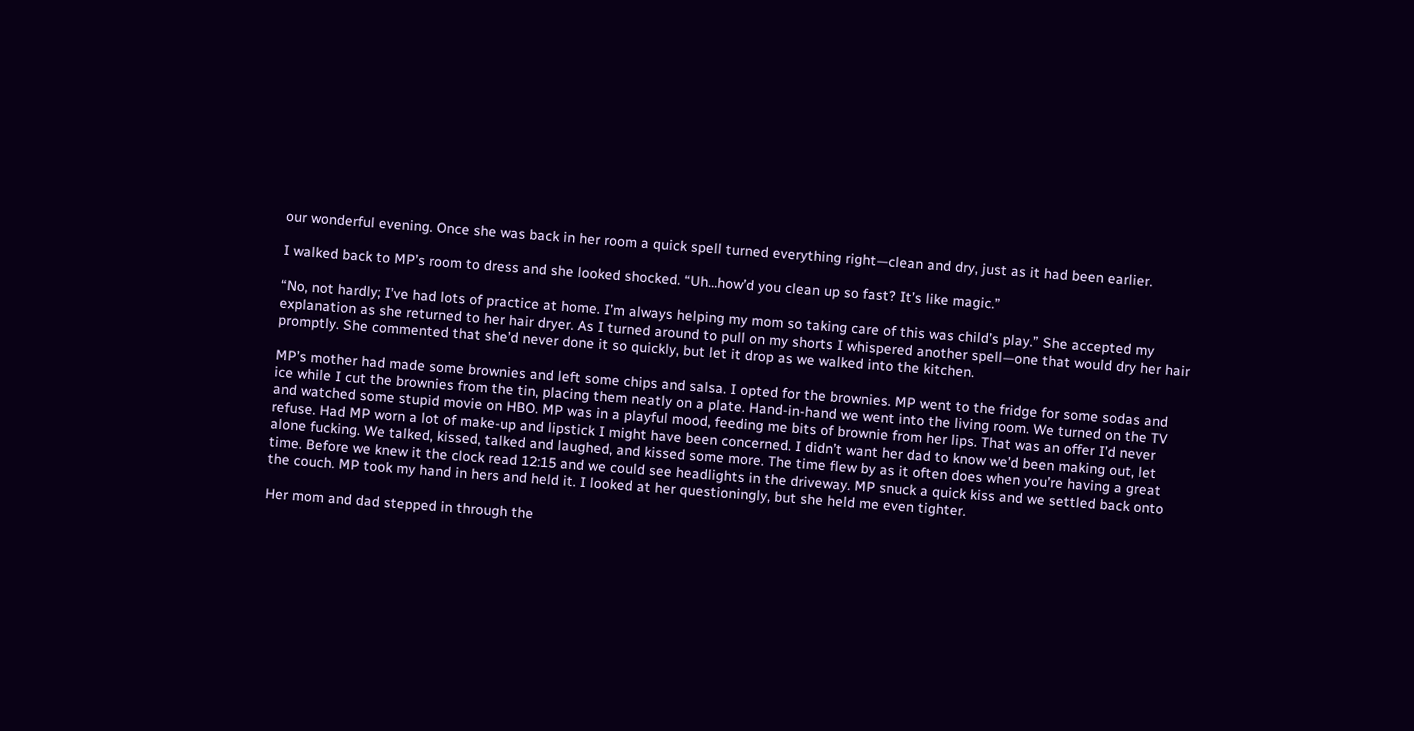our wonderful evening. Once she was back in her room a quick spell turned everything right—clean and dry, just as it had been earlier.

I walked back to MP’s room to dress and she looked shocked. “Uh…how’d you clean up so fast? It’s like magic.”

“No, not hardly; I’ve had lots of practice at home. I’m always helping my mom so taking care of this was child’s play.” She accepted my explanation as she returned to her hair dryer. As I turned around to pull on my shorts I whispered another spell—one that would dry her hair promptly. She commented that she’d never done it so quickly, but let it drop as we walked into the kitchen.

MP’s mother had made some brownies and left some chips and salsa. I opted for the brownies. MP went to the fridge for some sodas and ice while I cut the brownies from the tin, placing them neatly on a plate. Hand-in-hand we went into the living room. We turned on the TV and watched some stupid movie on HBO. MP was in a playful mood, feeding me bits of brownie from her lips. That was an offer I’d never refuse. Had MP worn a lot of make-up and lipstick I might have been concerned. I didn’t want her dad to know we’d been making out, let alone fucking. We talked, kissed, talked and laughed, and kissed some more. The time flew by as it often does when you’re having a great time. Before we knew it the clock read 12:15 and we could see headlights in the driveway. MP snuck a quick kiss and we settled back onto the couch. MP took my hand in hers and held it. I looked at her questioningly, but she held me even tighter.

Her mom and dad stepped in through the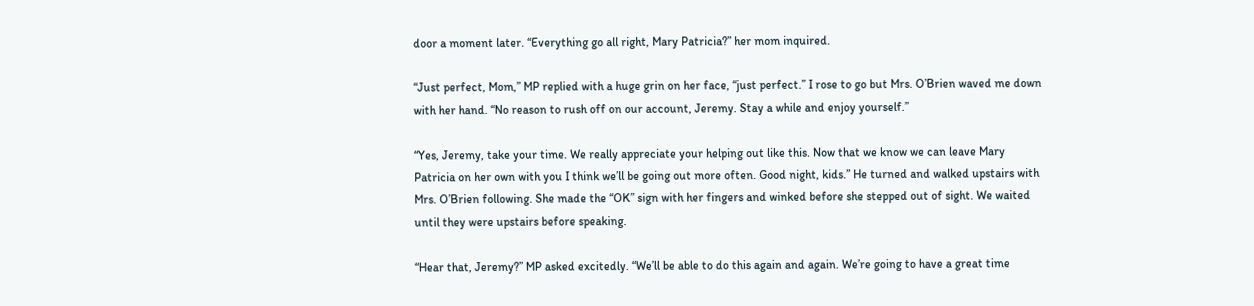door a moment later. “Everything go all right, Mary Patricia?” her mom inquired.

“Just perfect, Mom,” MP replied with a huge grin on her face, “just perfect.” I rose to go but Mrs. O’Brien waved me down with her hand. “No reason to rush off on our account, Jeremy. Stay a while and enjoy yourself.”

“Yes, Jeremy, take your time. We really appreciate your helping out like this. Now that we know we can leave Mary Patricia on her own with you I think we’ll be going out more often. Good night, kids.” He turned and walked upstairs with Mrs. O’Brien following. She made the “OK” sign with her fingers and winked before she stepped out of sight. We waited until they were upstairs before speaking.

“Hear that, Jeremy?” MP asked excitedly. “We’ll be able to do this again and again. We’re going to have a great time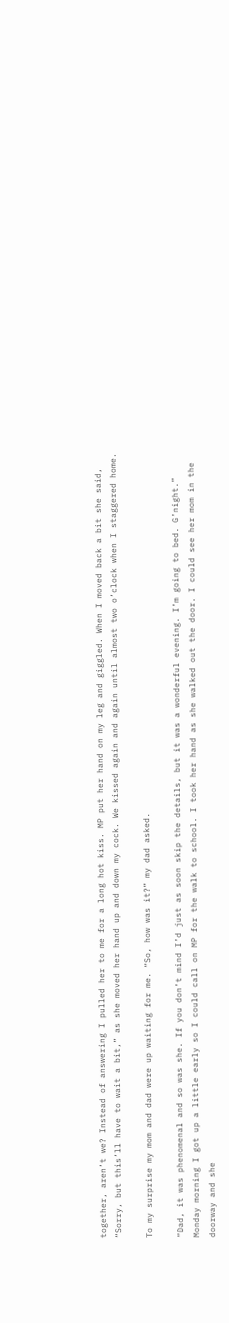together, aren’t we? Instead of answering I pulled her to me for a long hot kiss. MP put her hand on my leg and giggled. When I moved back a bit she said, “Sorry, but this’ll have to wait a bit,” as she moved her hand up and down my cock. We kissed again and again until almost two o’clock when I staggered home.

To my surprise my mom and dad were up waiting for me. “So, how was it?” my dad asked.

“Dad, it was phenomenal and so was she. If you don’t mind I’d just as soon skip the details, but it was a wonderful evening. I’m going to bed. G’night.”
Monday morning I got up a little early so I could call on MP for the walk to school. I took her hand as she walked out the door. I could see her mom in the doorway and she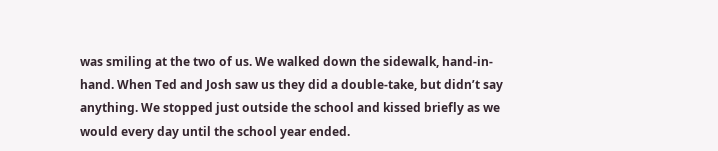was smiling at the two of us. We walked down the sidewalk, hand-in-hand. When Ted and Josh saw us they did a double-take, but didn’t say anything. We stopped just outside the school and kissed briefly as we would every day until the school year ended.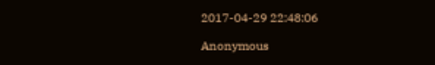2017-04-29 22:48:06

Anonymous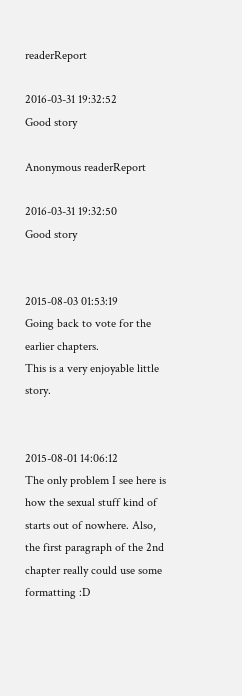readerReport

2016-03-31 19:32:52
Good story

Anonymous readerReport

2016-03-31 19:32:50
Good story


2015-08-03 01:53:19
Going back to vote for the earlier chapters.
This is a very enjoyable little story.


2015-08-01 14:06:12
The only problem I see here is how the sexual stuff kind of starts out of nowhere. Also, the first paragraph of the 2nd chapter really could use some formatting :D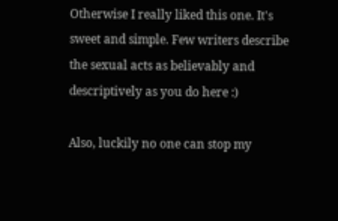Otherwise I really liked this one. It's sweet and simple. Few writers describe the sexual acts as believably and descriptively as you do here :)

Also, luckily no one can stop my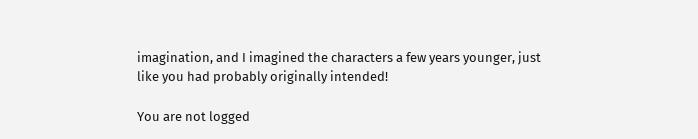imagination, and I imagined the characters a few years younger, just like you had probably originally intended!

You are not logged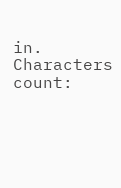in.
Characters count: